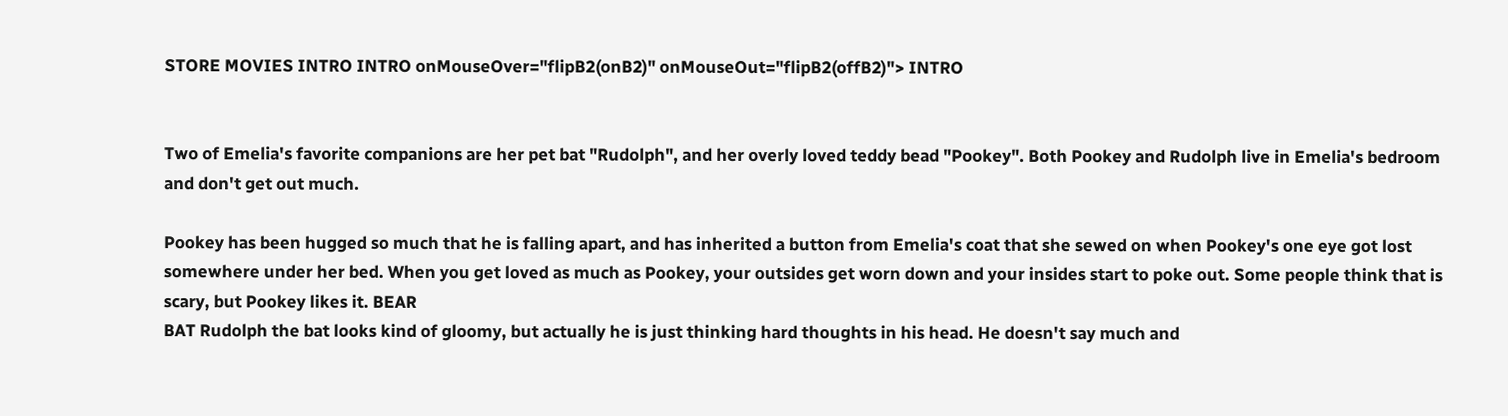STORE MOVIES INTRO INTRO onMouseOver="flipB2(onB2)" onMouseOut="flipB2(offB2)"> INTRO


Two of Emelia's favorite companions are her pet bat "Rudolph", and her overly loved teddy bead "Pookey". Both Pookey and Rudolph live in Emelia's bedroom and don't get out much.

Pookey has been hugged so much that he is falling apart, and has inherited a button from Emelia's coat that she sewed on when Pookey's one eye got lost somewhere under her bed. When you get loved as much as Pookey, your outsides get worn down and your insides start to poke out. Some people think that is scary, but Pookey likes it. BEAR
BAT Rudolph the bat looks kind of gloomy, but actually he is just thinking hard thoughts in his head. He doesn't say much and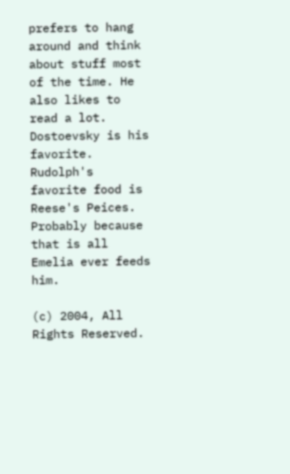prefers to hang around and think about stuff most of the time. He also likes to read a lot. Dostoevsky is his favorite. Rudolph's favorite food is Reese's Peices. Probably because that is all Emelia ever feeds him.

(c) 2004, All Rights Reserved.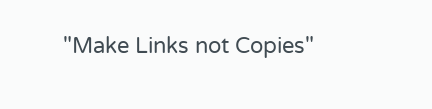"Make Links not Copies"